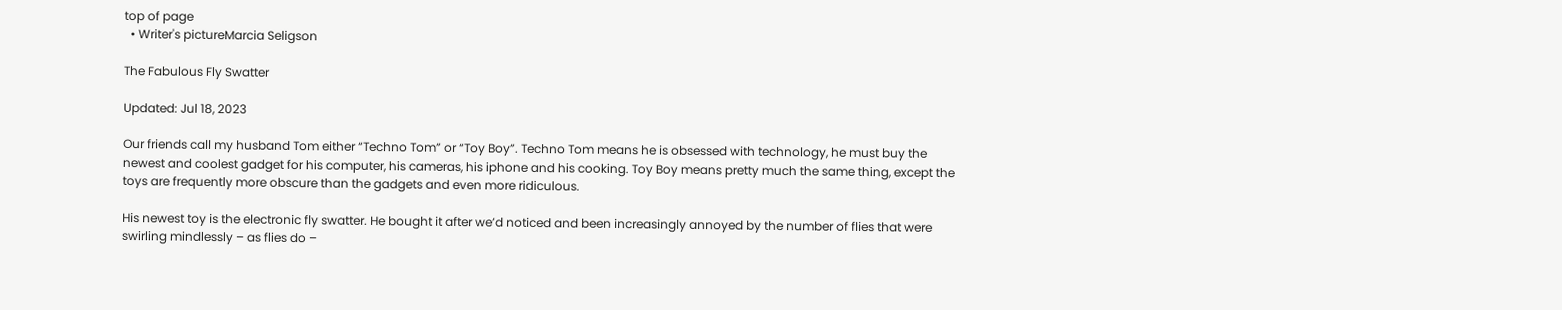top of page
  • Writer's pictureMarcia Seligson

The Fabulous Fly Swatter

Updated: Jul 18, 2023

Our friends call my husband Tom either “Techno Tom” or “Toy Boy”. Techno Tom means he is obsessed with technology, he must buy the newest and coolest gadget for his computer, his cameras, his iphone and his cooking. Toy Boy means pretty much the same thing, except the toys are frequently more obscure than the gadgets and even more ridiculous.

His newest toy is the electronic fly swatter. He bought it after we’d noticed and been increasingly annoyed by the number of flies that were swirling mindlessly – as flies do –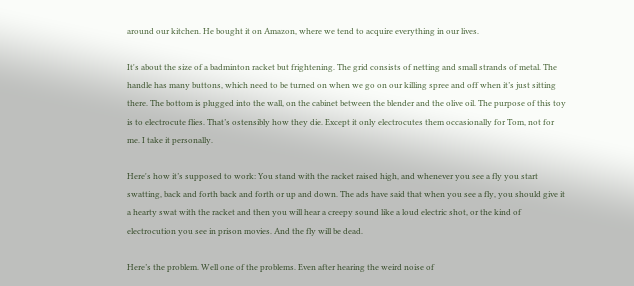around our kitchen. He bought it on Amazon, where we tend to acquire everything in our lives.

It's about the size of a badminton racket but frightening. The grid consists of netting and small strands of metal. The handle has many buttons, which need to be turned on when we go on our killing spree and off when it’s just sitting there. The bottom is plugged into the wall, on the cabinet between the blender and the olive oil. The purpose of this toy is to electrocute flies. That’s ostensibly how they die. Except it only electrocutes them occasionally for Tom, not for me. I take it personally.

Here's how it’s supposed to work: You stand with the racket raised high, and whenever you see a fly you start swatting, back and forth back and forth or up and down. The ads have said that when you see a fly, you should give it a hearty swat with the racket and then you will hear a creepy sound like a loud electric shot, or the kind of electrocution you see in prison movies. And the fly will be dead.

Here’s the problem. Well one of the problems. Even after hearing the weird noise of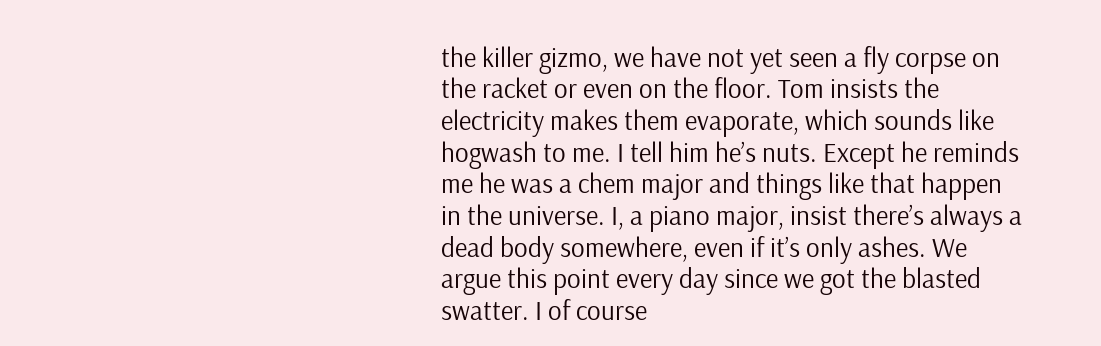the killer gizmo, we have not yet seen a fly corpse on the racket or even on the floor. Tom insists the electricity makes them evaporate, which sounds like hogwash to me. I tell him he’s nuts. Except he reminds me he was a chem major and things like that happen in the universe. I, a piano major, insist there’s always a dead body somewhere, even if it’s only ashes. We argue this point every day since we got the blasted swatter. I of course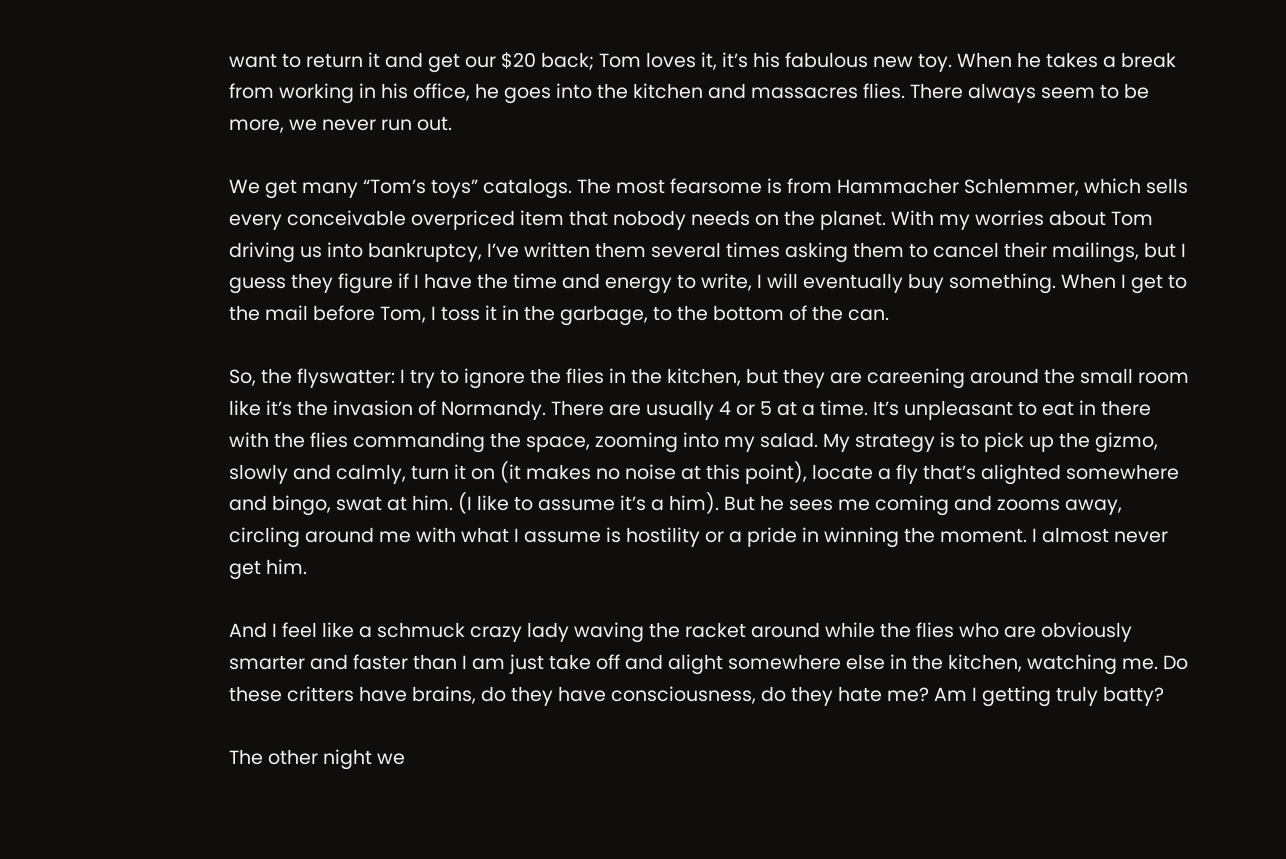want to return it and get our $20 back; Tom loves it, it’s his fabulous new toy. When he takes a break from working in his office, he goes into the kitchen and massacres flies. There always seem to be more, we never run out.

We get many “Tom’s toys” catalogs. The most fearsome is from Hammacher Schlemmer, which sells every conceivable overpriced item that nobody needs on the planet. With my worries about Tom driving us into bankruptcy, I’ve written them several times asking them to cancel their mailings, but I guess they figure if I have the time and energy to write, I will eventually buy something. When I get to the mail before Tom, I toss it in the garbage, to the bottom of the can.

So, the flyswatter: I try to ignore the flies in the kitchen, but they are careening around the small room like it’s the invasion of Normandy. There are usually 4 or 5 at a time. It’s unpleasant to eat in there with the flies commanding the space, zooming into my salad. My strategy is to pick up the gizmo, slowly and calmly, turn it on (it makes no noise at this point), locate a fly that’s alighted somewhere and bingo, swat at him. (I like to assume it’s a him). But he sees me coming and zooms away, circling around me with what I assume is hostility or a pride in winning the moment. I almost never get him.

And I feel like a schmuck crazy lady waving the racket around while the flies who are obviously smarter and faster than I am just take off and alight somewhere else in the kitchen, watching me. Do these critters have brains, do they have consciousness, do they hate me? Am I getting truly batty?

The other night we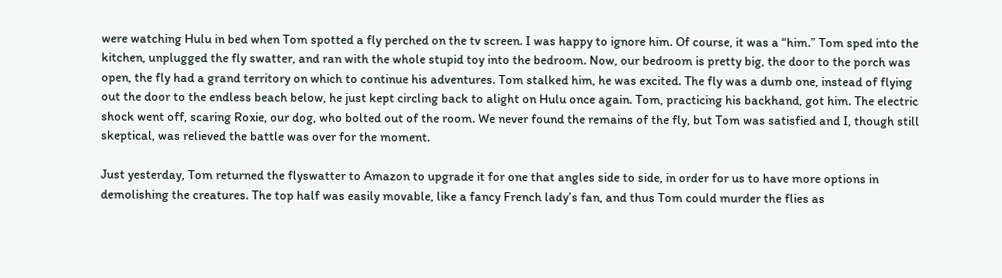were watching Hulu in bed when Tom spotted a fly perched on the tv screen. I was happy to ignore him. Of course, it was a “him.” Tom sped into the kitchen, unplugged the fly swatter, and ran with the whole stupid toy into the bedroom. Now, our bedroom is pretty big, the door to the porch was open, the fly had a grand territory on which to continue his adventures. Tom stalked him, he was excited. The fly was a dumb one, instead of flying out the door to the endless beach below, he just kept circling back to alight on Hulu once again. Tom, practicing his backhand, got him. The electric shock went off, scaring Roxie, our dog, who bolted out of the room. We never found the remains of the fly, but Tom was satisfied and I, though still skeptical, was relieved the battle was over for the moment.

Just yesterday, Tom returned the flyswatter to Amazon to upgrade it for one that angles side to side, in order for us to have more options in demolishing the creatures. The top half was easily movable, like a fancy French lady’s fan, and thus Tom could murder the flies as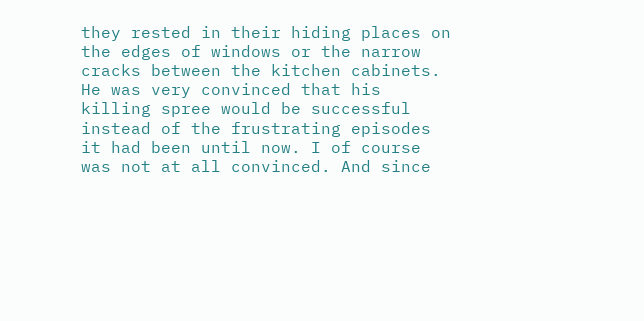they rested in their hiding places on the edges of windows or the narrow cracks between the kitchen cabinets. He was very convinced that his killing spree would be successful instead of the frustrating episodes it had been until now. I of course was not at all convinced. And since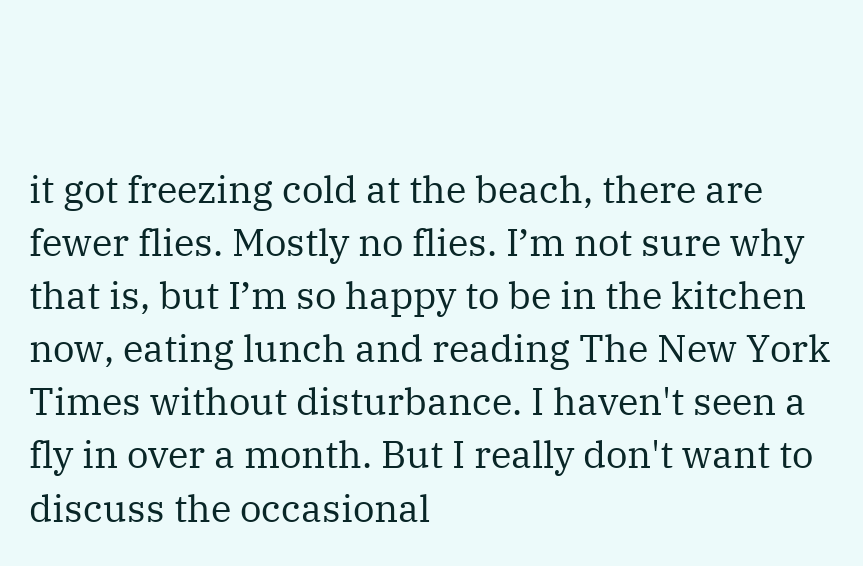it got freezing cold at the beach, there are fewer flies. Mostly no flies. I’m not sure why that is, but I’m so happy to be in the kitchen now, eating lunch and reading The New York Times without disturbance. I haven't seen a fly in over a month. But I really don't want to discuss the occasional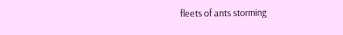fleets of ants storming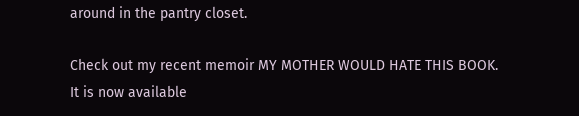around in the pantry closet.

Check out my recent memoir MY MOTHER WOULD HATE THIS BOOK. It is now available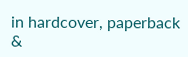in hardcover, paperback &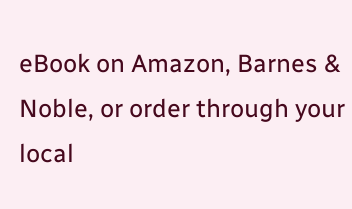eBook on Amazon, Barnes & Noble, or order through your local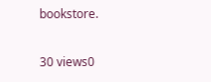bookstore.

30 views0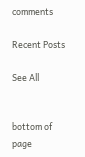comments

Recent Posts

See All


bottom of page